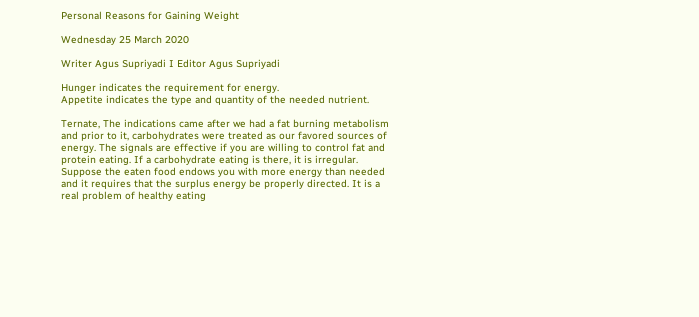Personal Reasons for Gaining Weight

Wednesday 25 March 2020

Writer Agus Supriyadi I Editor Agus Supriyadi

Hunger indicates the requirement for energy.
Appetite indicates the type and quantity of the needed nutrient.

Ternate, The indications came after we had a fat burning metabolism and prior to it, carbohydrates were treated as our favored sources of energy. The signals are effective if you are willing to control fat and protein eating. If a carbohydrate eating is there, it is irregular. Suppose the eaten food endows you with more energy than needed and it requires that the surplus energy be properly directed. It is a real problem of healthy eating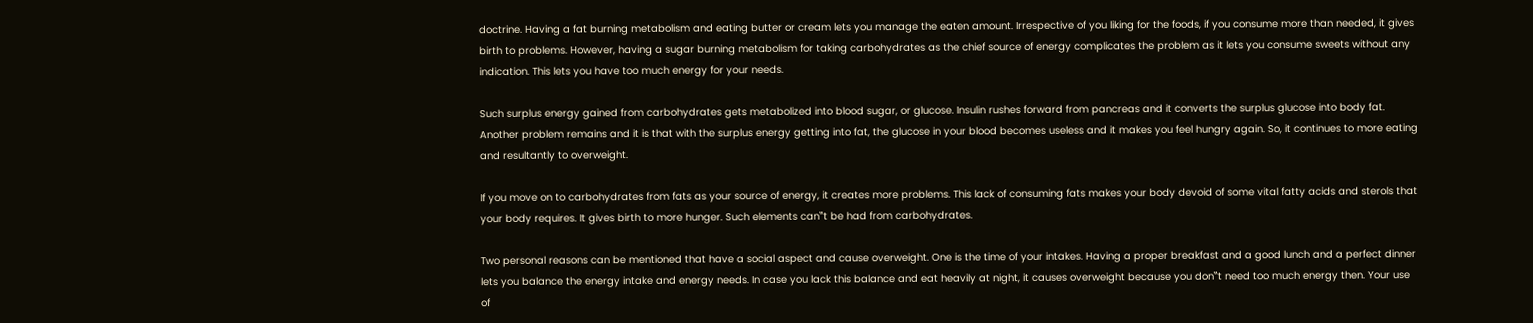doctrine. Having a fat burning metabolism and eating butter or cream lets you manage the eaten amount. Irrespective of you liking for the foods, if you consume more than needed, it gives birth to problems. However, having a sugar burning metabolism for taking carbohydrates as the chief source of energy complicates the problem as it lets you consume sweets without any indication. This lets you have too much energy for your needs.

Such surplus energy gained from carbohydrates gets metabolized into blood sugar, or glucose. Insulin rushes forward from pancreas and it converts the surplus glucose into body fat. Another problem remains and it is that with the surplus energy getting into fat, the glucose in your blood becomes useless and it makes you feel hungry again. So, it continues to more eating and resultantly to overweight.

If you move on to carbohydrates from fats as your source of energy, it creates more problems. This lack of consuming fats makes your body devoid of some vital fatty acids and sterols that your body requires. It gives birth to more hunger. Such elements can‟t be had from carbohydrates.

Two personal reasons can be mentioned that have a social aspect and cause overweight. One is the time of your intakes. Having a proper breakfast and a good lunch and a perfect dinner lets you balance the energy intake and energy needs. In case you lack this balance and eat heavily at night, it causes overweight because you don‟t need too much energy then. Your use of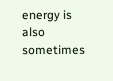energy is also sometimes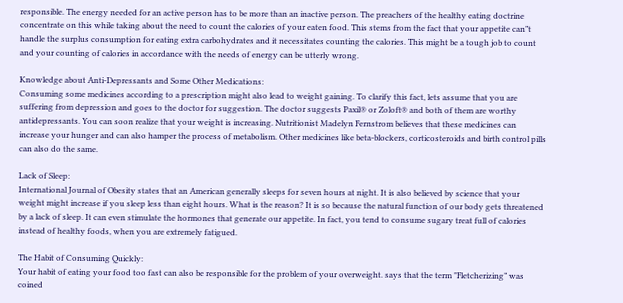responsible. The energy needed for an active person has to be more than an inactive person. The preachers of the healthy eating doctrine concentrate on this while taking about the need to count the calories of your eaten food. This stems from the fact that your appetite can‟t handle the surplus consumption for eating extra carbohydrates and it necessitates counting the calories. This might be a tough job to count and your counting of calories in accordance with the needs of energy can be utterly wrong.

Knowledge about Anti-Depressants and Some Other Medications:
Consuming some medicines according to a prescription might also lead to weight gaining. To clarify this fact, lets assume that you are suffering from depression and goes to the doctor for suggestion. The doctor suggests Paxil® or Zoloft® and both of them are worthy antidepressants. You can soon realize that your weight is increasing. Nutritionist Madelyn Fernstrom believes that these medicines can increase your hunger and can also hamper the process of metabolism. Other medicines like beta-blockers, corticosteroids and birth control pills can also do the same.

Lack of Sleep:
International Journal of Obesity states that an American generally sleeps for seven hours at night. It is also believed by science that your weight might increase if you sleep less than eight hours. What is the reason? It is so because the natural function of our body gets threatened by a lack of sleep. It can even stimulate the hormones that generate our appetite. In fact, you tend to consume sugary treat full of calories instead of healthy foods, when you are extremely fatigued.

The Habit of Consuming Quickly:
Your habit of eating your food too fast can also be responsible for the problem of your overweight. says that the term "Fletcherizing” was coined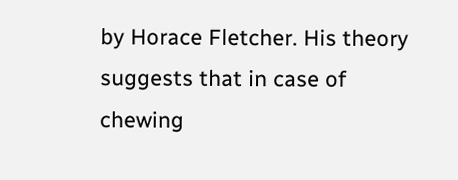by Horace Fletcher. His theory suggests that in case of chewing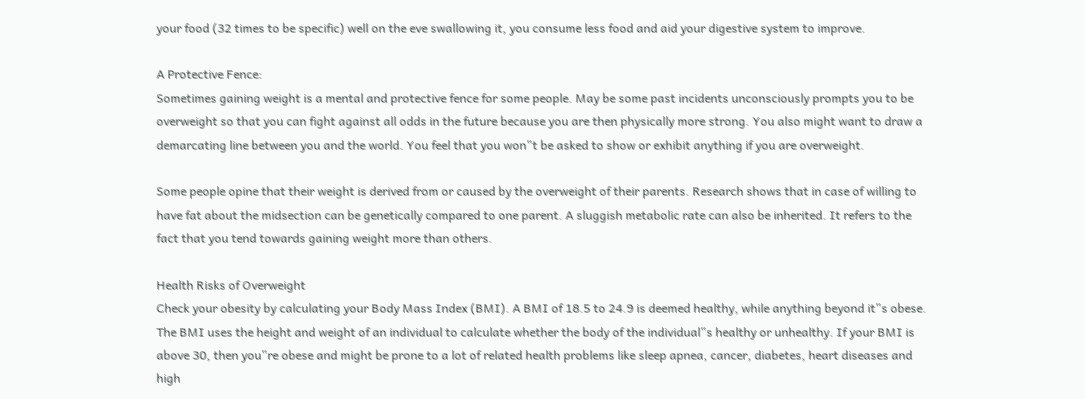your food (32 times to be specific) well on the eve swallowing it, you consume less food and aid your digestive system to improve.

A Protective Fence:
Sometimes gaining weight is a mental and protective fence for some people. May be some past incidents unconsciously prompts you to be overweight so that you can fight against all odds in the future because you are then physically more strong. You also might want to draw a demarcating line between you and the world. You feel that you won‟t be asked to show or exhibit anything if you are overweight.

Some people opine that their weight is derived from or caused by the overweight of their parents. Research shows that in case of willing to have fat about the midsection can be genetically compared to one parent. A sluggish metabolic rate can also be inherited. It refers to the fact that you tend towards gaining weight more than others.

Health Risks of Overweight
Check your obesity by calculating your Body Mass Index (BMI). A BMI of 18.5 to 24.9 is deemed healthy, while anything beyond it‟s obese. The BMI uses the height and weight of an individual to calculate whether the body of the individual‟s healthy or unhealthy. If your BMI is above 30, then you‟re obese and might be prone to a lot of related health problems like sleep apnea, cancer, diabetes, heart diseases and high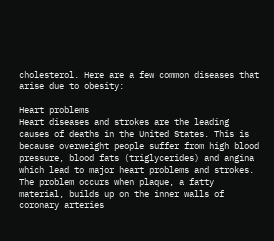cholesterol. Here are a few common diseases that arise due to obesity:

Heart problems
Heart diseases and strokes are the leading causes of deaths in the United States. This is because overweight people suffer from high blood pressure, blood fats (triglycerides) and angina which lead to major heart problems and strokes. The problem occurs when plaque, a fatty material, builds up on the inner walls of coronary arteries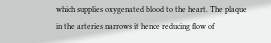which supplies oxygenated blood to the heart. The plaque in the arteries narrows it hence reducing flow of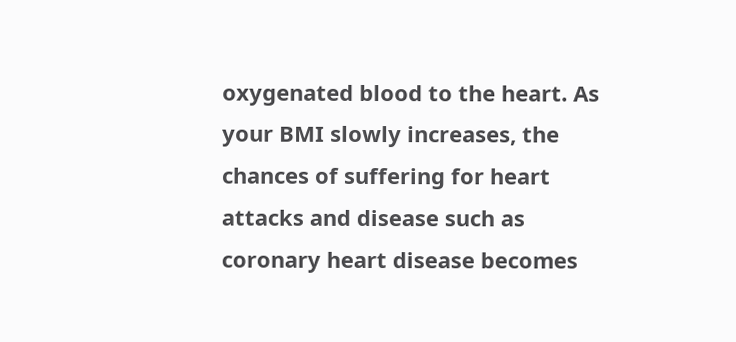oxygenated blood to the heart. As your BMI slowly increases, the chances of suffering for heart attacks and disease such as coronary heart disease becomes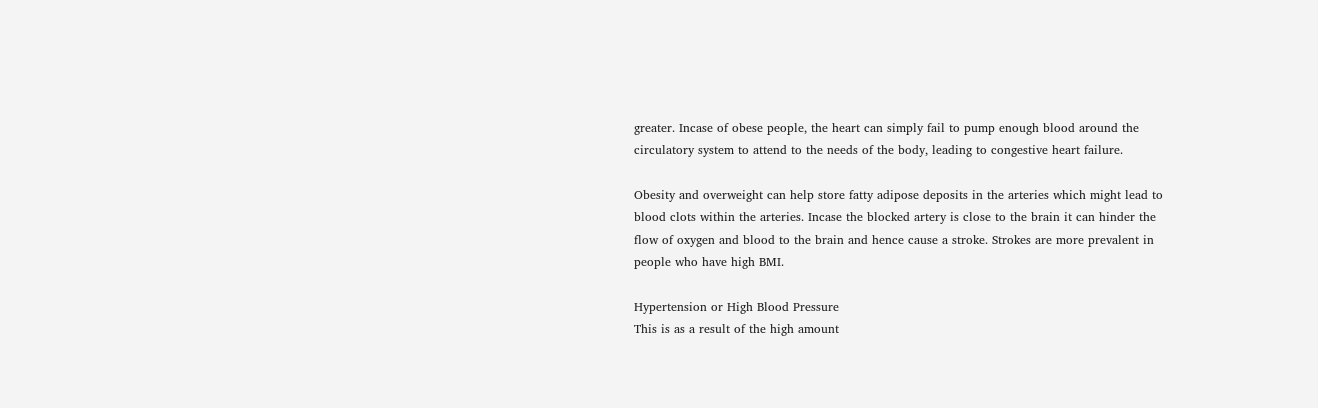greater. Incase of obese people, the heart can simply fail to pump enough blood around the circulatory system to attend to the needs of the body, leading to congestive heart failure.

Obesity and overweight can help store fatty adipose deposits in the arteries which might lead to blood clots within the arteries. Incase the blocked artery is close to the brain it can hinder the flow of oxygen and blood to the brain and hence cause a stroke. Strokes are more prevalent in people who have high BMI.

Hypertension or High Blood Pressure
This is as a result of the high amount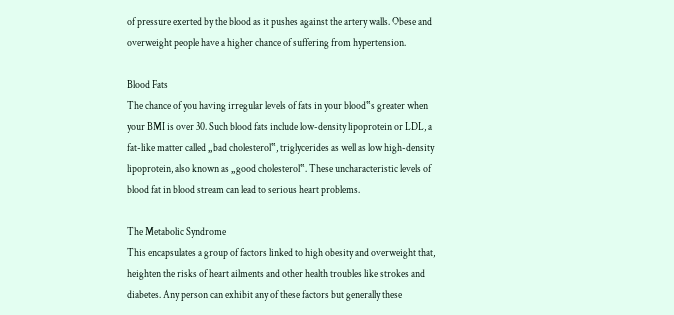of pressure exerted by the blood as it pushes against the artery walls. Obese and overweight people have a higher chance of suffering from hypertension.

Blood Fats
The chance of you having irregular levels of fats in your blood‟s greater when your BMI is over 30. Such blood fats include low-density lipoprotein or LDL, a fat-like matter called „bad cholesterol‟, triglycerides as well as low high-density lipoprotein, also known as „good cholesterol‟. These uncharacteristic levels of blood fat in blood stream can lead to serious heart problems.

The Metabolic Syndrome
This encapsulates a group of factors linked to high obesity and overweight that, heighten the risks of heart ailments and other health troubles like strokes and diabetes. Any person can exhibit any of these factors but generally these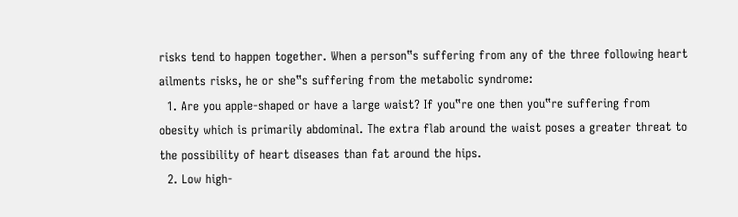risks tend to happen together. When a person‟s suffering from any of the three following heart ailments risks, he or she‟s suffering from the metabolic syndrome:
  1. Are you apple-shaped or have a large waist? If you‟re one then you‟re suffering from obesity which is primarily abdominal. The extra flab around the waist poses a greater threat to the possibility of heart diseases than fat around the hips.
  2. Low high-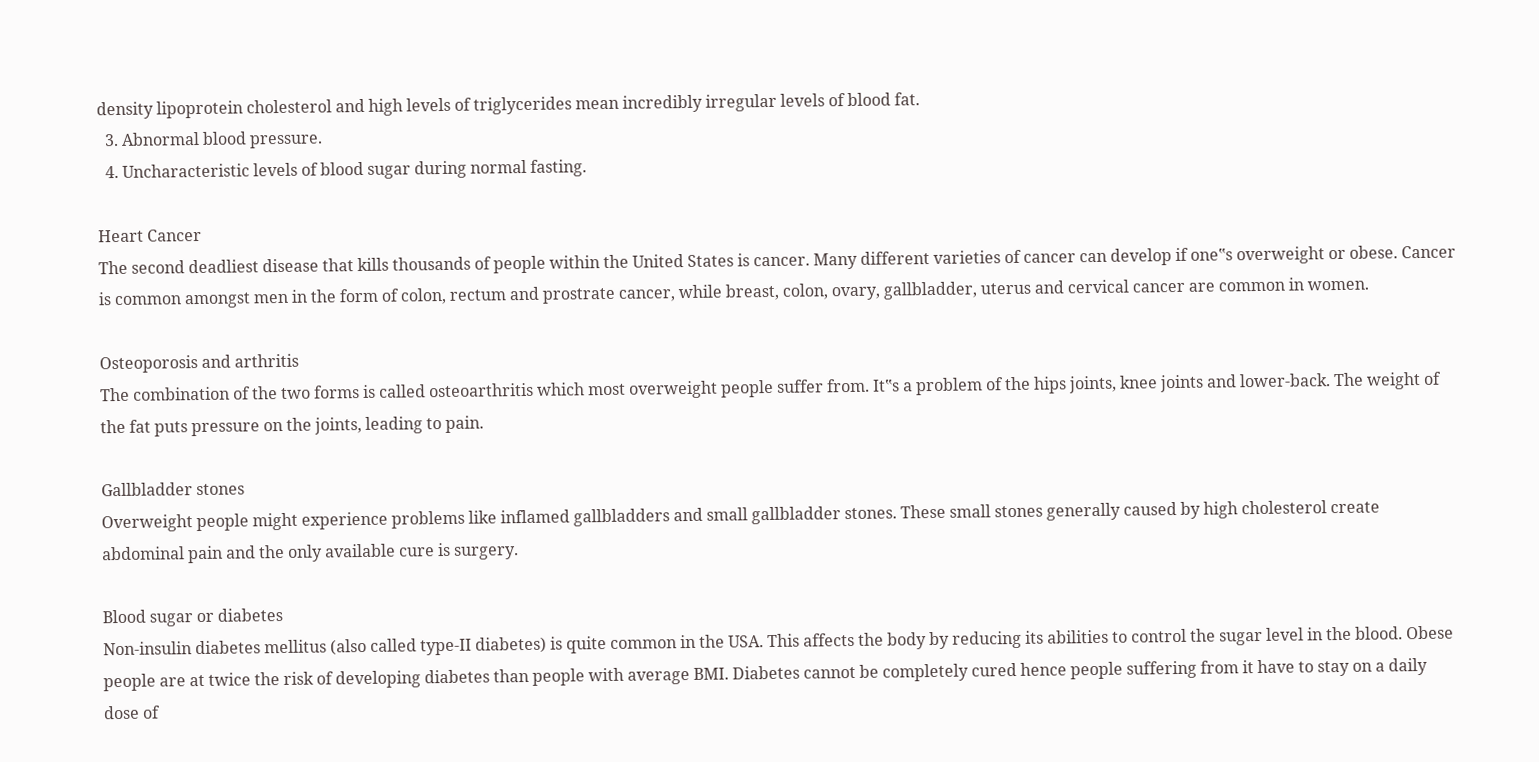density lipoprotein cholesterol and high levels of triglycerides mean incredibly irregular levels of blood fat.
  3. Abnormal blood pressure.
  4. Uncharacteristic levels of blood sugar during normal fasting.

Heart Cancer
The second deadliest disease that kills thousands of people within the United States is cancer. Many different varieties of cancer can develop if one‟s overweight or obese. Cancer is common amongst men in the form of colon, rectum and prostrate cancer, while breast, colon, ovary, gallbladder, uterus and cervical cancer are common in women.

Osteoporosis and arthritis
The combination of the two forms is called osteoarthritis which most overweight people suffer from. It‟s a problem of the hips joints, knee joints and lower-back. The weight of the fat puts pressure on the joints, leading to pain.

Gallbladder stones
Overweight people might experience problems like inflamed gallbladders and small gallbladder stones. These small stones generally caused by high cholesterol create abdominal pain and the only available cure is surgery.

Blood sugar or diabetes
Non-insulin diabetes mellitus (also called type-II diabetes) is quite common in the USA. This affects the body by reducing its abilities to control the sugar level in the blood. Obese people are at twice the risk of developing diabetes than people with average BMI. Diabetes cannot be completely cured hence people suffering from it have to stay on a daily dose of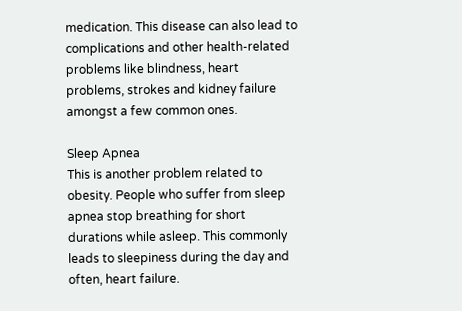medication. This disease can also lead to complications and other health-related problems like blindness, heart problems, strokes and kidney failure amongst a few common ones.

Sleep Apnea
This is another problem related to obesity. People who suffer from sleep apnea stop breathing for short durations while asleep. This commonly leads to sleepiness during the day and often, heart failure.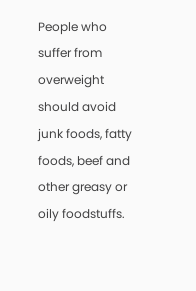People who suffer from overweight should avoid junk foods, fatty foods, beef and other greasy or oily foodstuffs.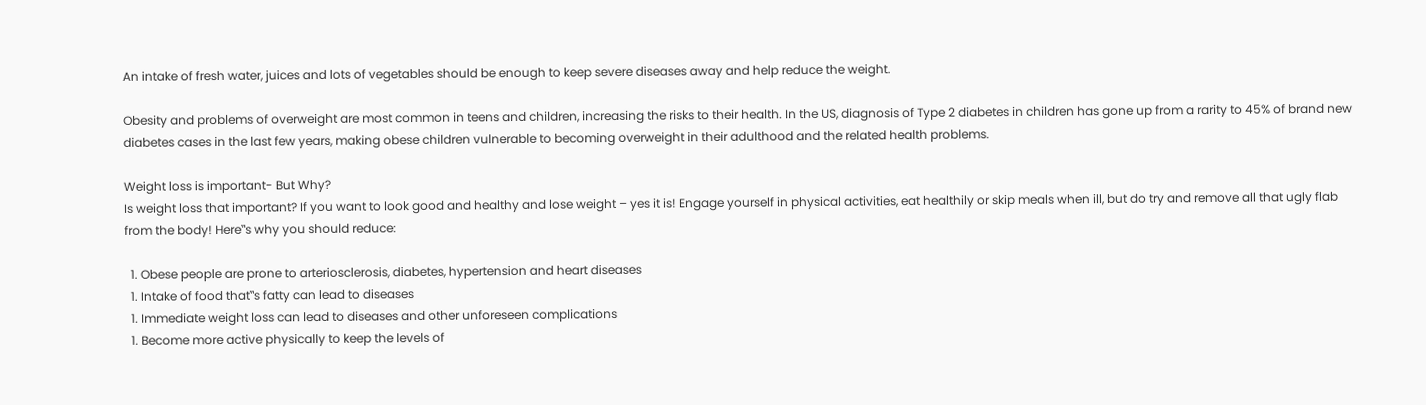An intake of fresh water, juices and lots of vegetables should be enough to keep severe diseases away and help reduce the weight.

Obesity and problems of overweight are most common in teens and children, increasing the risks to their health. In the US, diagnosis of Type 2 diabetes in children has gone up from a rarity to 45% of brand new diabetes cases in the last few years, making obese children vulnerable to becoming overweight in their adulthood and the related health problems.

Weight loss is important- But Why?
Is weight loss that important? If you want to look good and healthy and lose weight – yes it is! Engage yourself in physical activities, eat healthily or skip meals when ill, but do try and remove all that ugly flab from the body! Here‟s why you should reduce:

  1. Obese people are prone to arteriosclerosis, diabetes, hypertension and heart diseases
  1. Intake of food that‟s fatty can lead to diseases
  1. Immediate weight loss can lead to diseases and other unforeseen complications
  1. Become more active physically to keep the levels of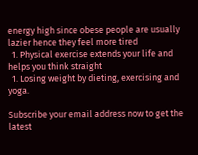energy high since obese people are usually lazier hence they feel more tired
  1. Physical exercise extends your life and helps you think straight
  1. Losing weight by dieting, exercising and yoga.

Subscribe your email address now to get the latest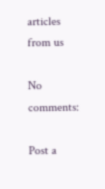articles from us

No comments:

Post a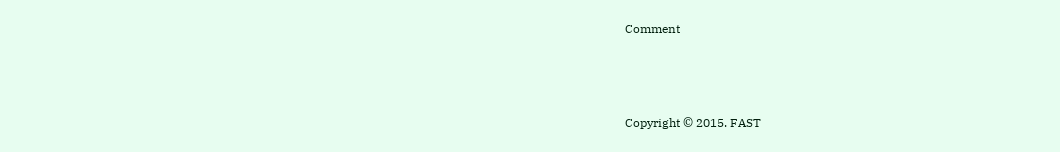Comment



Copyright © 2015. FAST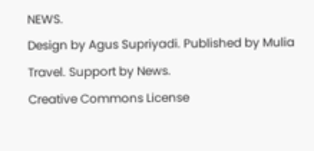NEWS.
Design by Agus Supriyadi. Published by Mulia Travel. Support by News.
Creative Commons License